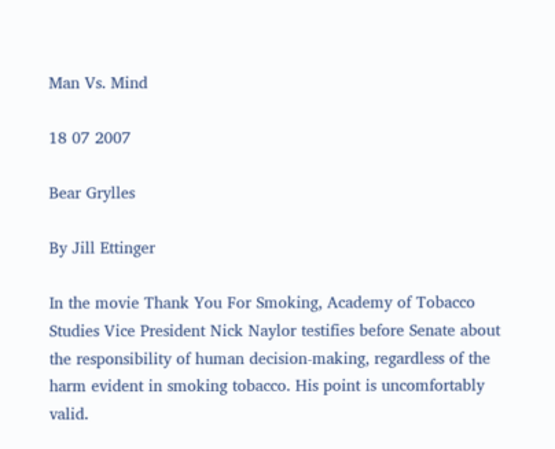Man Vs. Mind

18 07 2007

Bear Grylles

By Jill Ettinger

In the movie Thank You For Smoking, Academy of Tobacco Studies Vice President Nick Naylor testifies before Senate about the responsibility of human decision-making, regardless of the harm evident in smoking tobacco. His point is uncomfortably valid.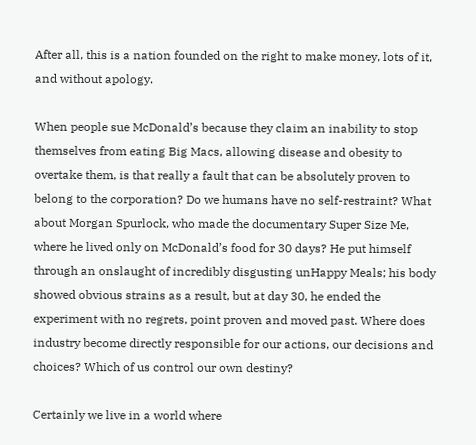After all, this is a nation founded on the right to make money, lots of it, and without apology.

When people sue McDonald’s because they claim an inability to stop themselves from eating Big Macs, allowing disease and obesity to overtake them, is that really a fault that can be absolutely proven to belong to the corporation? Do we humans have no self-restraint? What about Morgan Spurlock, who made the documentary Super Size Me, where he lived only on McDonald’s food for 30 days? He put himself through an onslaught of incredibly disgusting unHappy Meals; his body showed obvious strains as a result, but at day 30, he ended the experiment with no regrets, point proven and moved past. Where does industry become directly responsible for our actions, our decisions and choices? Which of us control our own destiny?

Certainly we live in a world where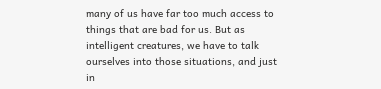many of us have far too much access to things that are bad for us. But as intelligent creatures, we have to talk ourselves into those situations, and just in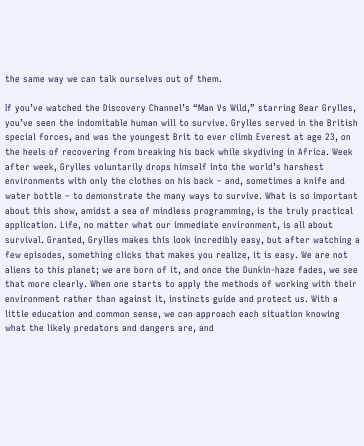the same way we can talk ourselves out of them.

If you’ve watched the Discovery Channel’s “Man Vs Wild,” starring Bear Grylles, you’ve seen the indomitable human will to survive. Grylles served in the British special forces, and was the youngest Brit to ever climb Everest at age 23, on the heels of recovering from breaking his back while skydiving in Africa. Week after week, Grylles voluntarily drops himself into the world’s harshest environments with only the clothes on his back – and, sometimes a knife and water bottle – to demonstrate the many ways to survive. What is so important about this show, amidst a sea of mindless programming, is the truly practical application. Life, no matter what our immediate environment, is all about survival. Granted, Grylles makes this look incredibly easy, but after watching a few episodes, something clicks that makes you realize, it is easy. We are not aliens to this planet; we are born of it, and once the Dunkin-haze fades, we see that more clearly. When one starts to apply the methods of working with their environment rather than against it, instincts guide and protect us. With a little education and common sense, we can approach each situation knowing what the likely predators and dangers are, and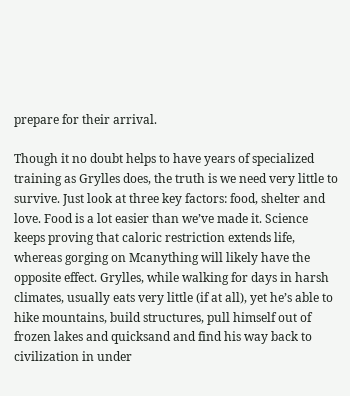prepare for their arrival.

Though it no doubt helps to have years of specialized training as Grylles does, the truth is we need very little to survive. Just look at three key factors: food, shelter and love. Food is a lot easier than we’ve made it. Science keeps proving that caloric restriction extends life, whereas gorging on Mcanything will likely have the opposite effect. Grylles, while walking for days in harsh climates, usually eats very little (if at all), yet he’s able to hike mountains, build structures, pull himself out of frozen lakes and quicksand and find his way back to civilization in under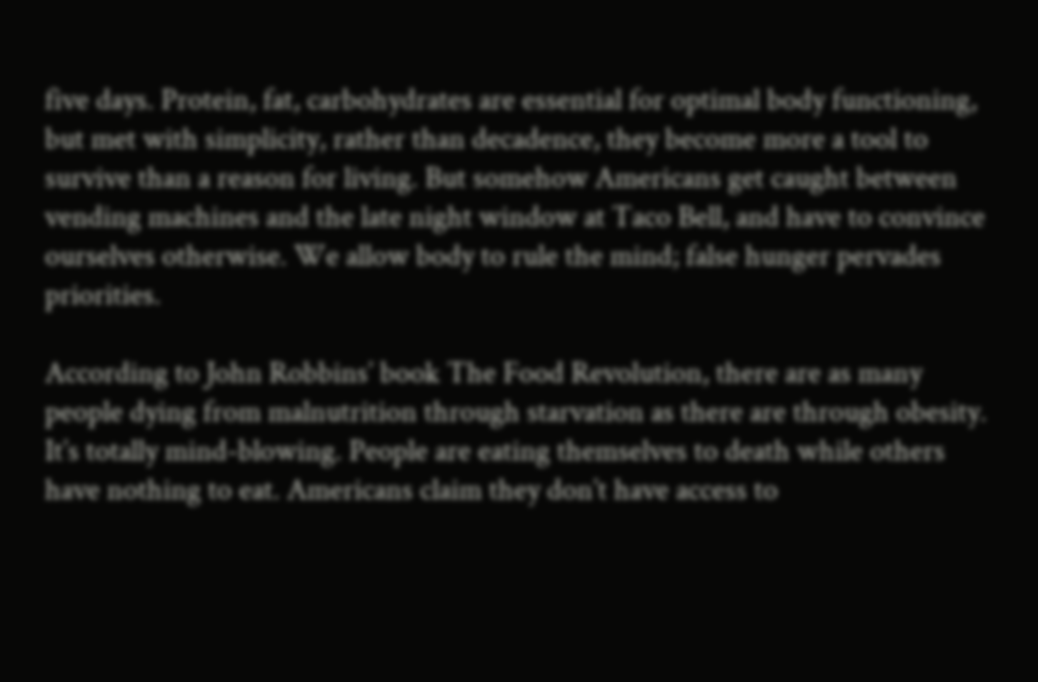five days. Protein, fat, carbohydrates are essential for optimal body functioning, but met with simplicity, rather than decadence, they become more a tool to survive than a reason for living. But somehow Americans get caught between vending machines and the late night window at Taco Bell, and have to convince ourselves otherwise. We allow body to rule the mind; false hunger pervades priorities.

According to John Robbins’ book The Food Revolution, there are as many people dying from malnutrition through starvation as there are through obesity. It’s totally mind-blowing. People are eating themselves to death while others have nothing to eat. Americans claim they don’t have access to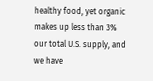healthy food, yet organic makes up less than 3% our total U.S. supply, and we have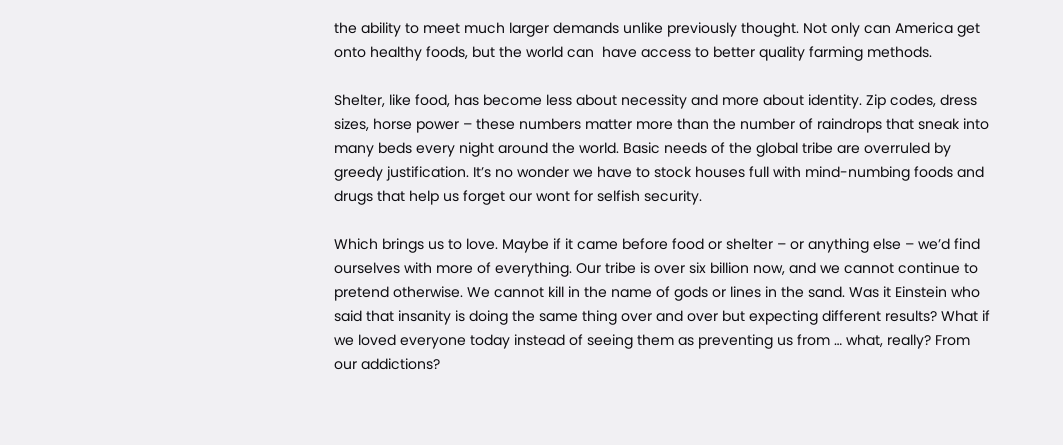the ability to meet much larger demands unlike previously thought. Not only can America get onto healthy foods, but the world can  have access to better quality farming methods.

Shelter, like food, has become less about necessity and more about identity. Zip codes, dress sizes, horse power – these numbers matter more than the number of raindrops that sneak into many beds every night around the world. Basic needs of the global tribe are overruled by greedy justification. It’s no wonder we have to stock houses full with mind-numbing foods and drugs that help us forget our wont for selfish security.

Which brings us to love. Maybe if it came before food or shelter – or anything else – we’d find ourselves with more of everything. Our tribe is over six billion now, and we cannot continue to pretend otherwise. We cannot kill in the name of gods or lines in the sand. Was it Einstein who said that insanity is doing the same thing over and over but expecting different results? What if we loved everyone today instead of seeing them as preventing us from … what, really? From our addictions?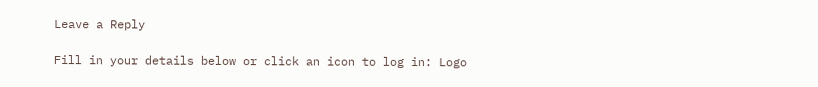Leave a Reply

Fill in your details below or click an icon to log in: Logo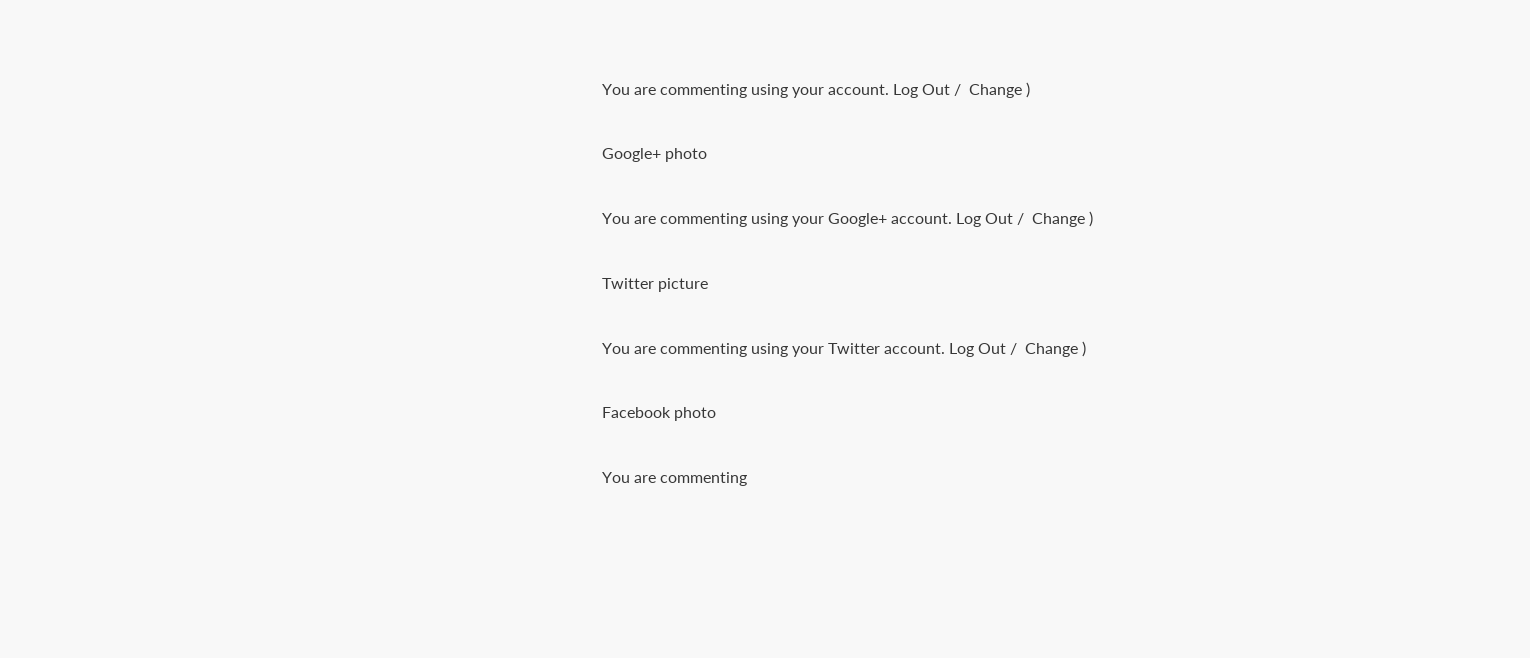You are commenting using your account. Log Out /  Change )

Google+ photo

You are commenting using your Google+ account. Log Out /  Change )

Twitter picture

You are commenting using your Twitter account. Log Out /  Change )

Facebook photo

You are commenting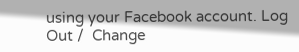using your Facebook account. Log Out /  Change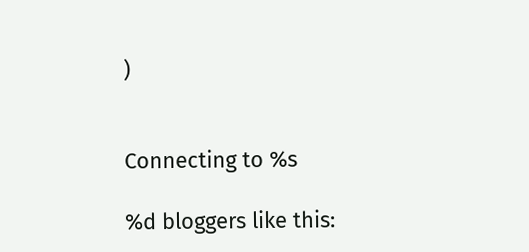)


Connecting to %s

%d bloggers like this: